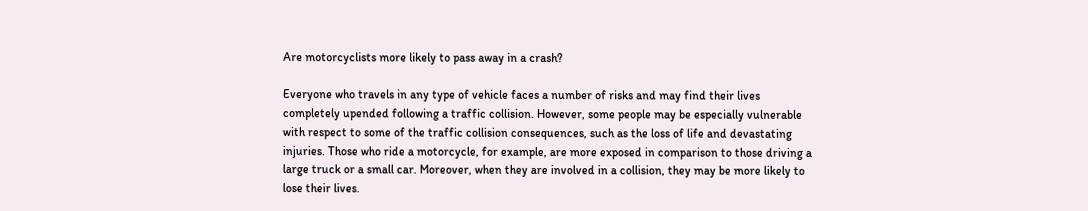Are motorcyclists more likely to pass away in a crash?

Everyone who travels in any type of vehicle faces a number of risks and may find their lives completely upended following a traffic collision. However, some people may be especially vulnerable with respect to some of the traffic collision consequences, such as the loss of life and devastating injuries. Those who ride a motorcycle, for example, are more exposed in comparison to those driving a large truck or a small car. Moreover, when they are involved in a collision, they may be more likely to lose their lives.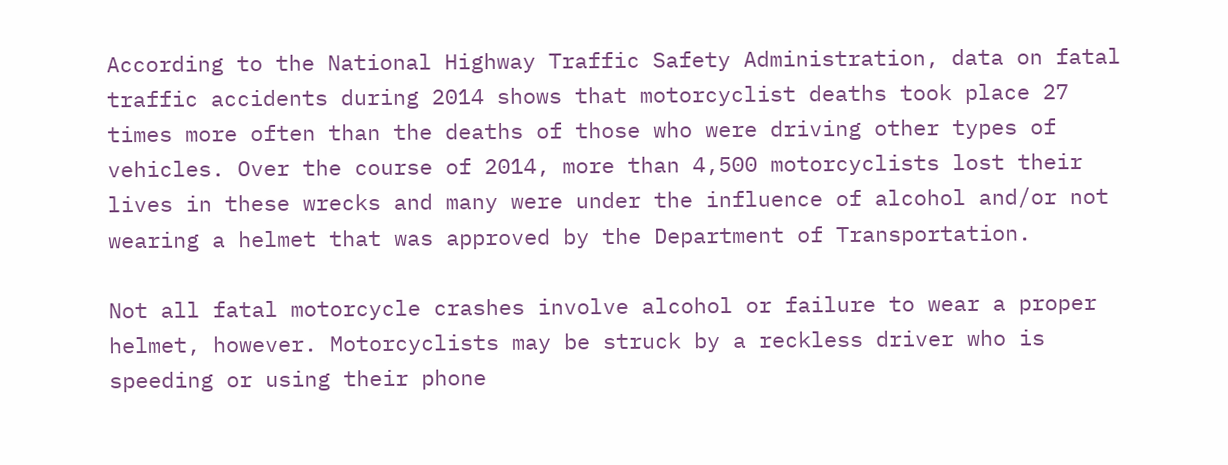According to the National Highway Traffic Safety Administration, data on fatal traffic accidents during 2014 shows that motorcyclist deaths took place 27 times more often than the deaths of those who were driving other types of vehicles. Over the course of 2014, more than 4,500 motorcyclists lost their lives in these wrecks and many were under the influence of alcohol and/or not wearing a helmet that was approved by the Department of Transportation.

Not all fatal motorcycle crashes involve alcohol or failure to wear a proper helmet, however. Motorcyclists may be struck by a reckless driver who is speeding or using their phone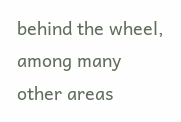behind the wheel, among many other areas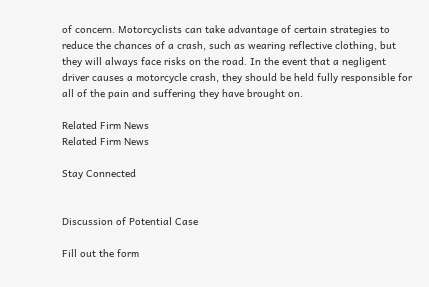of concern. Motorcyclists can take advantage of certain strategies to reduce the chances of a crash, such as wearing reflective clothing, but they will always face risks on the road. In the event that a negligent driver causes a motorcycle crash, they should be held fully responsible for all of the pain and suffering they have brought on.

Related Firm News
Related Firm News

Stay Connected


Discussion of Potential Case

Fill out the form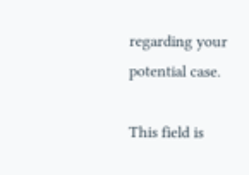regarding your potential case.

This field is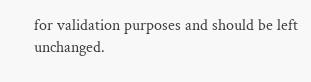for validation purposes and should be left unchanged.